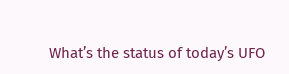What’s the status of today’s UFO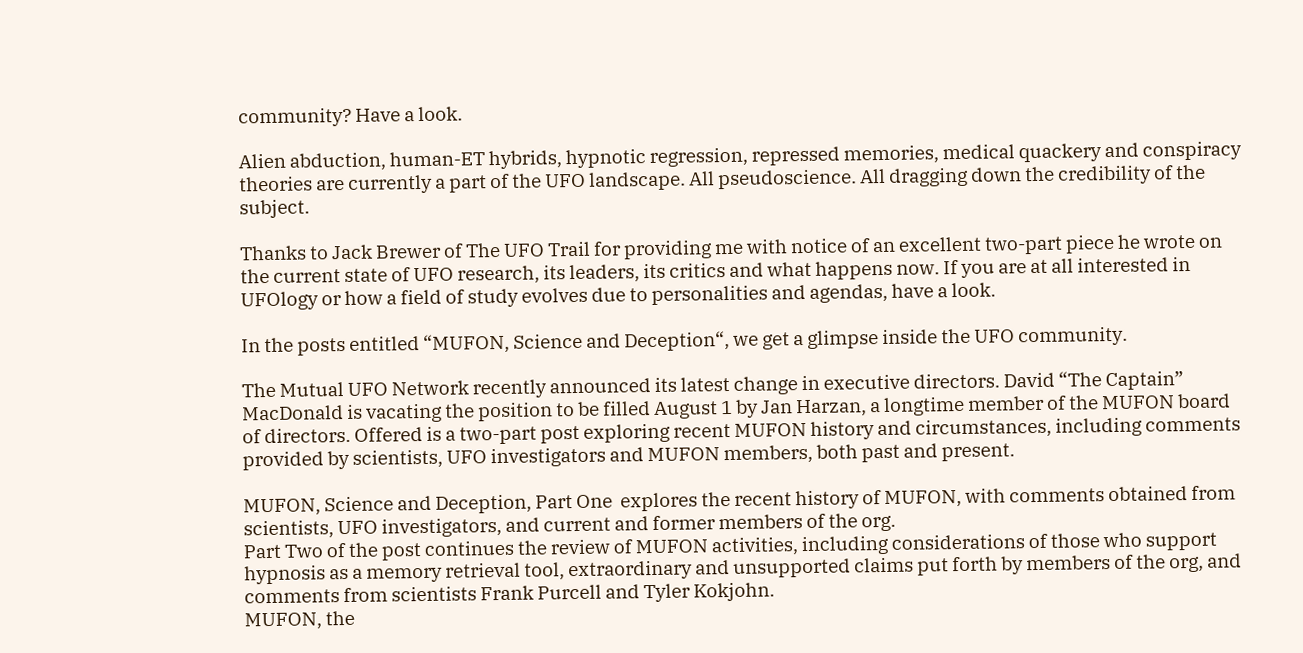community? Have a look.

Alien abduction, human-ET hybrids, hypnotic regression, repressed memories, medical quackery and conspiracy theories are currently a part of the UFO landscape. All pseudoscience. All dragging down the credibility of the subject.

Thanks to Jack Brewer of The UFO Trail for providing me with notice of an excellent two-part piece he wrote on the current state of UFO research, its leaders, its critics and what happens now. If you are at all interested in UFOlogy or how a field of study evolves due to personalities and agendas, have a look.

In the posts entitled “MUFON, Science and Deception“, we get a glimpse inside the UFO community.

The Mutual UFO Network recently announced its latest change in executive directors. David “The Captain” MacDonald is vacating the position to be filled August 1 by Jan Harzan, a longtime member of the MUFON board of directors. Offered is a two-part post exploring recent MUFON history and circumstances, including comments provided by scientists, UFO investigators and MUFON members, both past and present.

MUFON, Science and Deception, Part One  explores the recent history of MUFON, with comments obtained from scientists, UFO investigators, and current and former members of the org.
Part Two of the post continues the review of MUFON activities, including considerations of those who support hypnosis as a memory retrieval tool, extraordinary and unsupported claims put forth by members of the org, and comments from scientists Frank Purcell and Tyler Kokjohn.
MUFON, the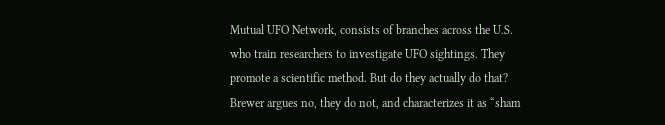Mutual UFO Network, consists of branches across the U.S. who train researchers to investigate UFO sightings. They promote a scientific method. But do they actually do that? Brewer argues no, they do not, and characterizes it as “sham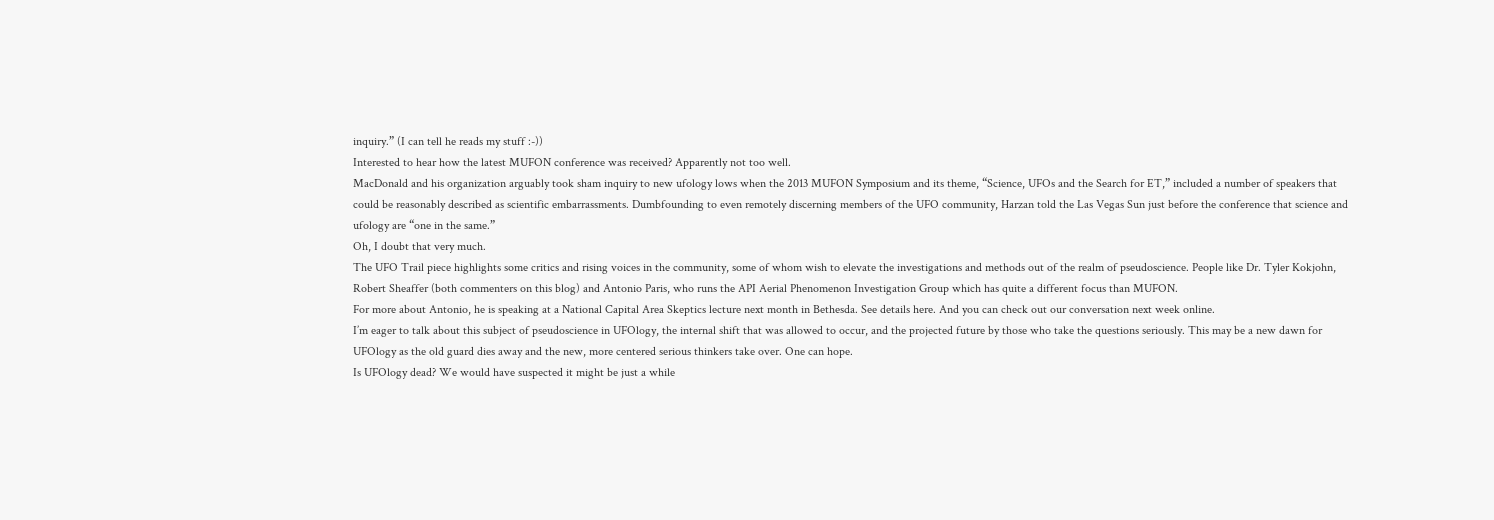inquiry.” (I can tell he reads my stuff :-))
Interested to hear how the latest MUFON conference was received? Apparently not too well.
MacDonald and his organization arguably took sham inquiry to new ufology lows when the 2013 MUFON Symposium and its theme, “Science, UFOs and the Search for ET,” included a number of speakers that could be reasonably described as scientific embarrassments. Dumbfounding to even remotely discerning members of the UFO community, Harzan told the Las Vegas Sun just before the conference that science and ufology are “one in the same.”
Oh, I doubt that very much.
The UFO Trail piece highlights some critics and rising voices in the community, some of whom wish to elevate the investigations and methods out of the realm of pseudoscience. People like Dr. Tyler Kokjohn, Robert Sheaffer (both commenters on this blog) and Antonio Paris, who runs the API Aerial Phenomenon Investigation Group which has quite a different focus than MUFON.
For more about Antonio, he is speaking at a National Capital Area Skeptics lecture next month in Bethesda. See details here. And you can check out our conversation next week online.
I’m eager to talk about this subject of pseudoscience in UFOlogy, the internal shift that was allowed to occur, and the projected future by those who take the questions seriously. This may be a new dawn for UFOlogy as the old guard dies away and the new, more centered serious thinkers take over. One can hope.
Is UFOlogy dead? We would have suspected it might be just a while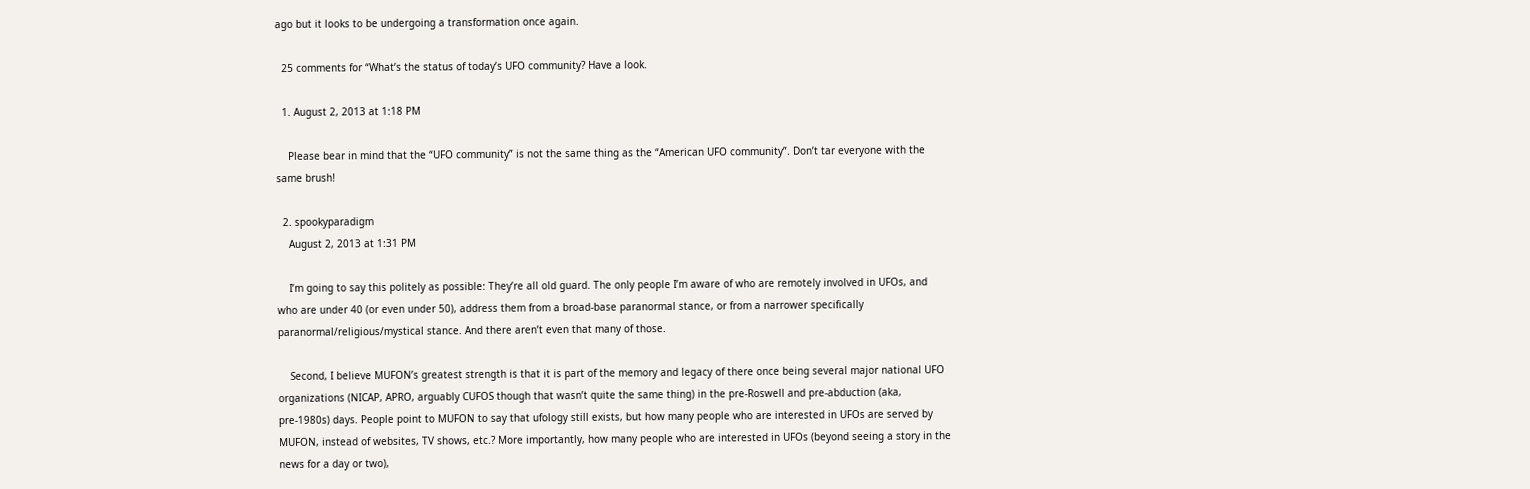ago but it looks to be undergoing a transformation once again.

  25 comments for “What’s the status of today’s UFO community? Have a look.

  1. August 2, 2013 at 1:18 PM

    Please bear in mind that the “UFO community” is not the same thing as the “American UFO community”. Don’t tar everyone with the same brush!

  2. spookyparadigm
    August 2, 2013 at 1:31 PM

    I’m going to say this politely as possible: They’re all old guard. The only people I’m aware of who are remotely involved in UFOs, and who are under 40 (or even under 50), address them from a broad-base paranormal stance, or from a narrower specifically paranormal/religious/mystical stance. And there aren’t even that many of those.

    Second, I believe MUFON’s greatest strength is that it is part of the memory and legacy of there once being several major national UFO organizations (NICAP, APRO, arguably CUFOS though that wasn’t quite the same thing) in the pre-Roswell and pre-abduction (aka, pre-1980s) days. People point to MUFON to say that ufology still exists, but how many people who are interested in UFOs are served by MUFON, instead of websites, TV shows, etc.? More importantly, how many people who are interested in UFOs (beyond seeing a story in the news for a day or two),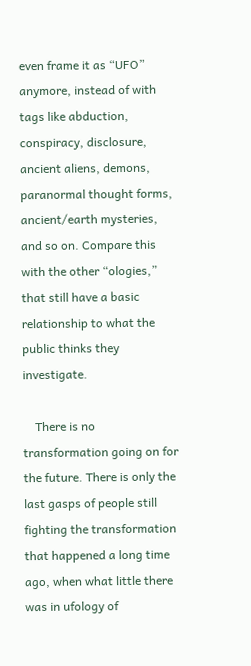even frame it as “UFO” anymore, instead of with tags like abduction, conspiracy, disclosure, ancient aliens, demons, paranormal thought forms, ancient/earth mysteries, and so on. Compare this with the other “ologies,” that still have a basic relationship to what the public thinks they investigate.

    There is no transformation going on for the future. There is only the last gasps of people still fighting the transformation that happened a long time ago, when what little there was in ufology of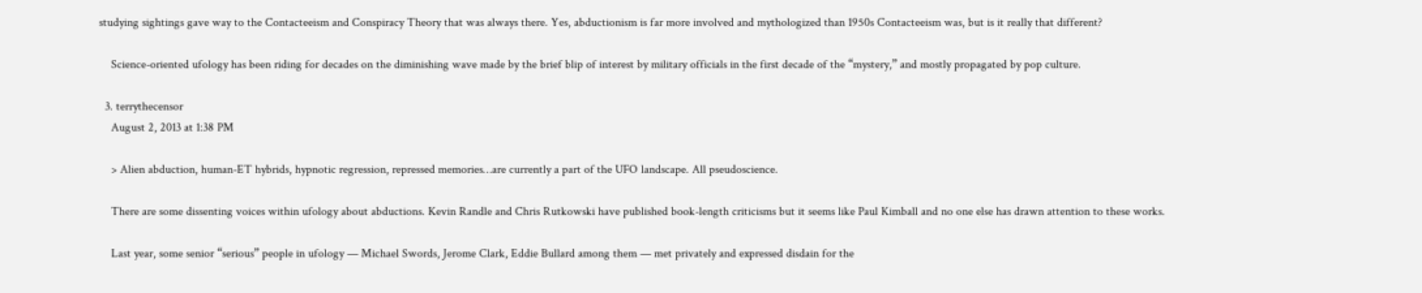studying sightings gave way to the Contacteeism and Conspiracy Theory that was always there. Yes, abductionism is far more involved and mythologized than 1950s Contacteeism was, but is it really that different?

    Science-oriented ufology has been riding for decades on the diminishing wave made by the brief blip of interest by military officials in the first decade of the “mystery,” and mostly propagated by pop culture.

  3. terrythecensor
    August 2, 2013 at 1:38 PM

    > Alien abduction, human-ET hybrids, hypnotic regression, repressed memories…are currently a part of the UFO landscape. All pseudoscience.

    There are some dissenting voices within ufology about abductions. Kevin Randle and Chris Rutkowski have published book-length criticisms but it seems like Paul Kimball and no one else has drawn attention to these works.

    Last year, some senior “serious” people in ufology — Michael Swords, Jerome Clark, Eddie Bullard among them — met privately and expressed disdain for the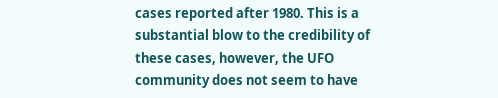cases reported after 1980. This is a substantial blow to the credibility of these cases, however, the UFO community does not seem to have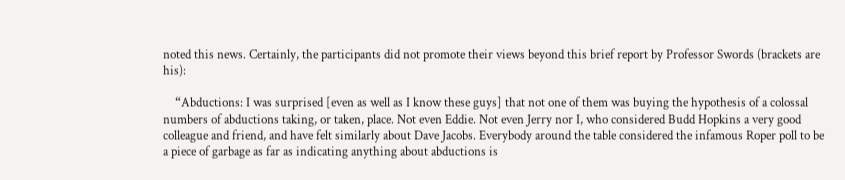noted this news. Certainly, the participants did not promote their views beyond this brief report by Professor Swords (brackets are his):

    “Abductions: I was surprised [even as well as I know these guys] that not one of them was buying the hypothesis of a colossal numbers of abductions taking, or taken, place. Not even Eddie. Not even Jerry nor I, who considered Budd Hopkins a very good colleague and friend, and have felt similarly about Dave Jacobs. Everybody around the table considered the infamous Roper poll to be a piece of garbage as far as indicating anything about abductions is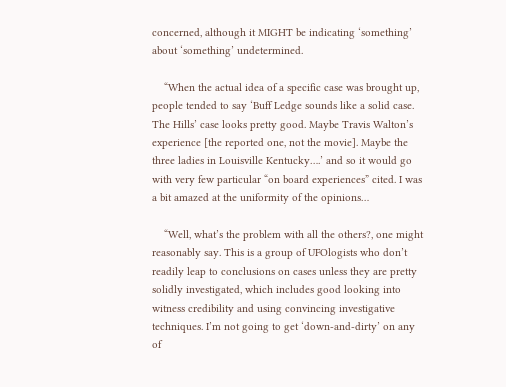concerned, although it MIGHT be indicating ‘something’ about ‘something’ undetermined.

    “When the actual idea of a specific case was brought up, people tended to say ‘Buff Ledge sounds like a solid case. The Hills’ case looks pretty good. Maybe Travis Walton’s experience [the reported one, not the movie]. Maybe the three ladies in Louisville Kentucky….’ and so it would go with very few particular “on board experiences” cited. I was a bit amazed at the uniformity of the opinions…

    “Well, what’s the problem with all the others?, one might reasonably say. This is a group of UFOlogists who don’t readily leap to conclusions on cases unless they are pretty solidly investigated, which includes good looking into witness credibility and using convincing investigative techniques. I’m not going to get ‘down-and-dirty’ on any of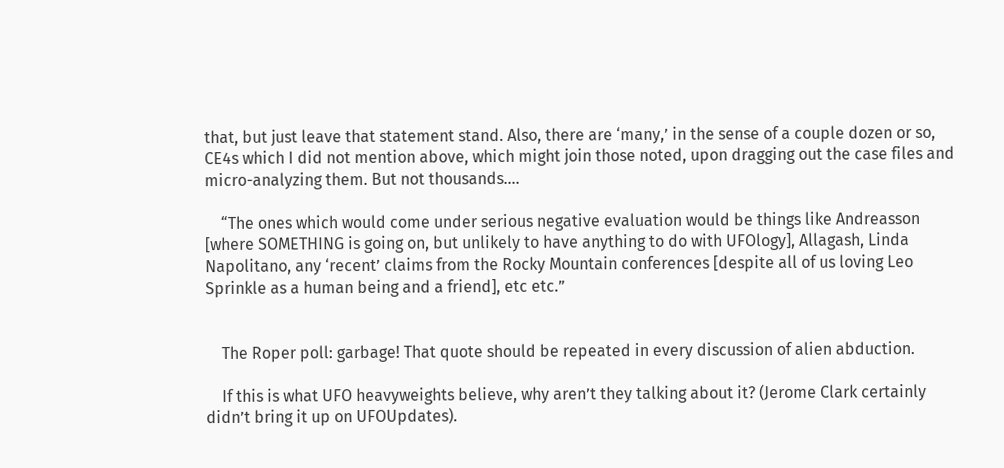that, but just leave that statement stand. Also, there are ‘many,’ in the sense of a couple dozen or so, CE4s which I did not mention above, which might join those noted, upon dragging out the case files and micro-analyzing them. But not thousands….

    “The ones which would come under serious negative evaluation would be things like Andreasson [where SOMETHING is going on, but unlikely to have anything to do with UFOlogy], Allagash, Linda Napolitano, any ‘recent’ claims from the Rocky Mountain conferences [despite all of us loving Leo Sprinkle as a human being and a friend], etc etc.”


    The Roper poll: garbage! That quote should be repeated in every discussion of alien abduction.

    If this is what UFO heavyweights believe, why aren’t they talking about it? (Jerome Clark certainly didn’t bring it up on UFOUpdates).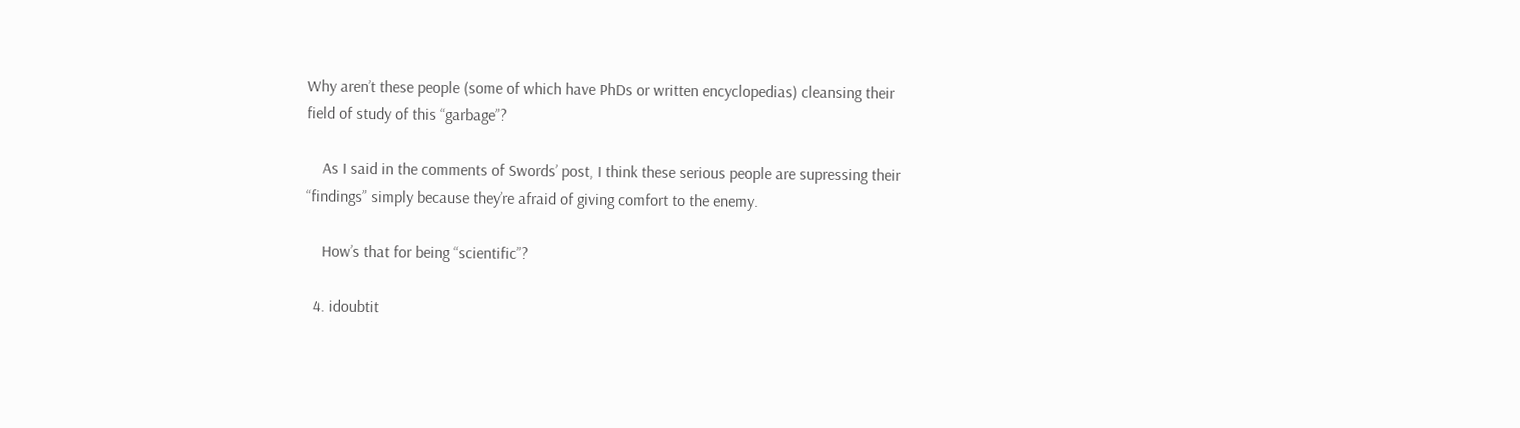Why aren’t these people (some of which have PhDs or written encyclopedias) cleansing their field of study of this “garbage”?

    As I said in the comments of Swords’ post, I think these serious people are supressing their “findings” simply because they’re afraid of giving comfort to the enemy.

    How’s that for being “scientific”?

  4. idoubtit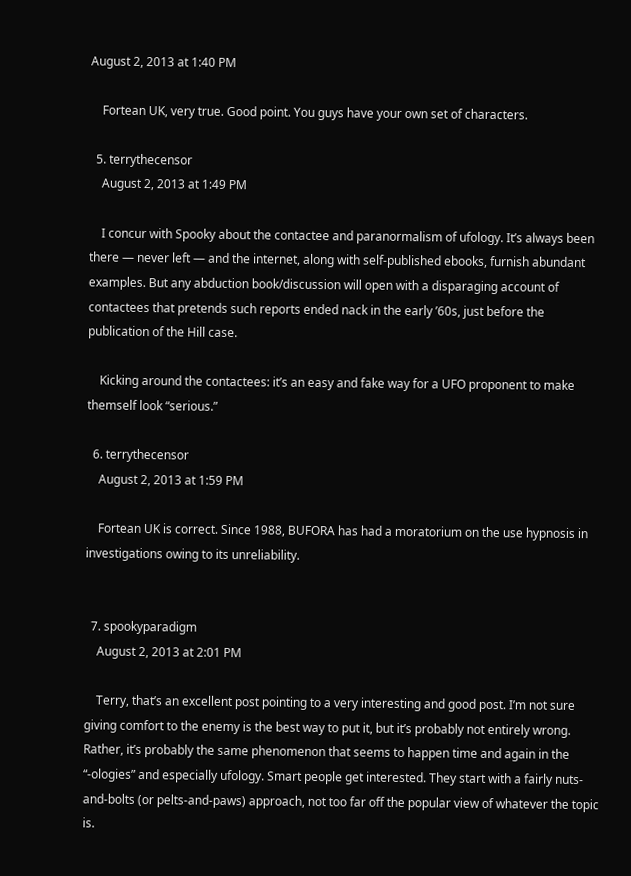August 2, 2013 at 1:40 PM

    Fortean UK, very true. Good point. You guys have your own set of characters.

  5. terrythecensor
    August 2, 2013 at 1:49 PM

    I concur with Spooky about the contactee and paranormalism of ufology. It’s always been there — never left — and the internet, along with self-published ebooks, furnish abundant examples. But any abduction book/discussion will open with a disparaging account of contactees that pretends such reports ended nack in the early ’60s, just before the publication of the Hill case.

    Kicking around the contactees: it’s an easy and fake way for a UFO proponent to make themself look “serious.”

  6. terrythecensor
    August 2, 2013 at 1:59 PM

    Fortean UK is correct. Since 1988, BUFORA has had a moratorium on the use hypnosis in investigations owing to its unreliability.


  7. spookyparadigm
    August 2, 2013 at 2:01 PM

    Terry, that’s an excellent post pointing to a very interesting and good post. I’m not sure giving comfort to the enemy is the best way to put it, but it’s probably not entirely wrong. Rather, it’s probably the same phenomenon that seems to happen time and again in the “-ologies” and especially ufology. Smart people get interested. They start with a fairly nuts-and-bolts (or pelts-and-paws) approach, not too far off the popular view of whatever the topic is.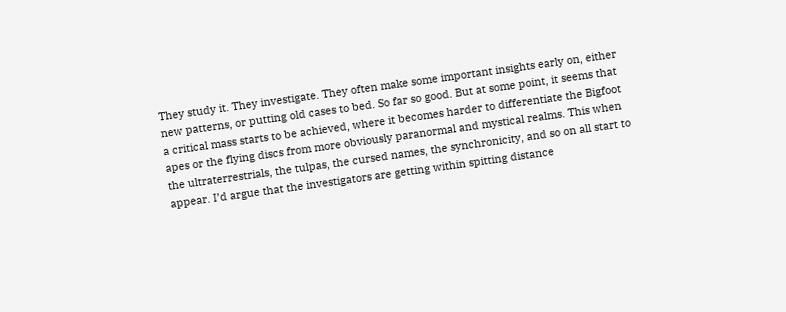They study it. They investigate. They often make some important insights early on, either new patterns, or putting old cases to bed. So far so good. But at some point, it seems that a critical mass starts to be achieved, where it becomes harder to differentiate the Bigfoot apes or the flying discs from more obviously paranormal and mystical realms. This when the ultraterrestrials, the tulpas, the cursed names, the synchronicity, and so on all start to appear. I’d argue that the investigators are getting within spitting distance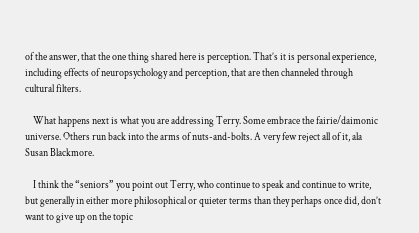of the answer, that the one thing shared here is perception. That’s it is personal experience, including effects of neuropsychology and perception, that are then channeled through cultural filters.

    What happens next is what you are addressing Terry. Some embrace the fairie/daimonic universe. Others run back into the arms of nuts-and-bolts. A very few reject all of it, ala Susan Blackmore.

    I think the “seniors” you point out Terry, who continue to speak and continue to write, but generally in either more philosophical or quieter terms than they perhaps once did, don’t want to give up on the topic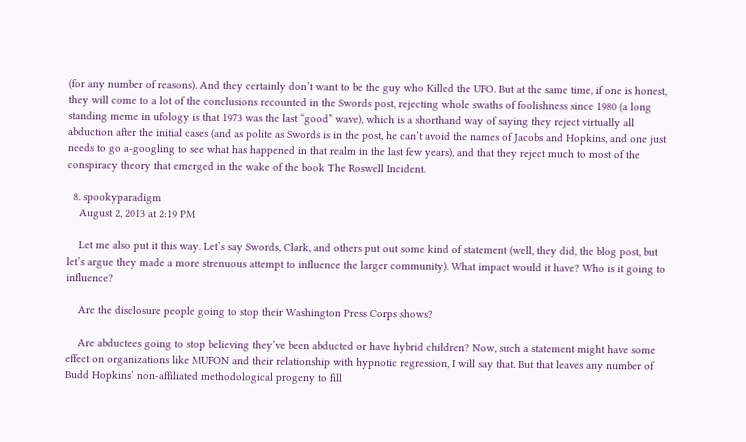(for any number of reasons). And they certainly don’t want to be the guy who Killed the UFO. But at the same time, if one is honest, they will come to a lot of the conclusions recounted in the Swords post, rejecting whole swaths of foolishness since 1980 (a long standing meme in ufology is that 1973 was the last “good” wave), which is a shorthand way of saying they reject virtually all abduction after the initial cases (and as polite as Swords is in the post, he can’t avoid the names of Jacobs and Hopkins, and one just needs to go a-googling to see what has happened in that realm in the last few years), and that they reject much to most of the conspiracy theory that emerged in the wake of the book The Roswell Incident.

  8. spookyparadigm
    August 2, 2013 at 2:19 PM

    Let me also put it this way. Let’s say Swords, Clark, and others put out some kind of statement (well, they did, the blog post, but let’s argue they made a more strenuous attempt to influence the larger community). What impact would it have? Who is it going to influence?

    Are the disclosure people going to stop their Washington Press Corps shows?

    Are abductees going to stop believing they’ve been abducted or have hybrid children? Now, such a statement might have some effect on organizations like MUFON and their relationship with hypnotic regression, I will say that. But that leaves any number of Budd Hopkins’ non-affiliated methodological progeny to fill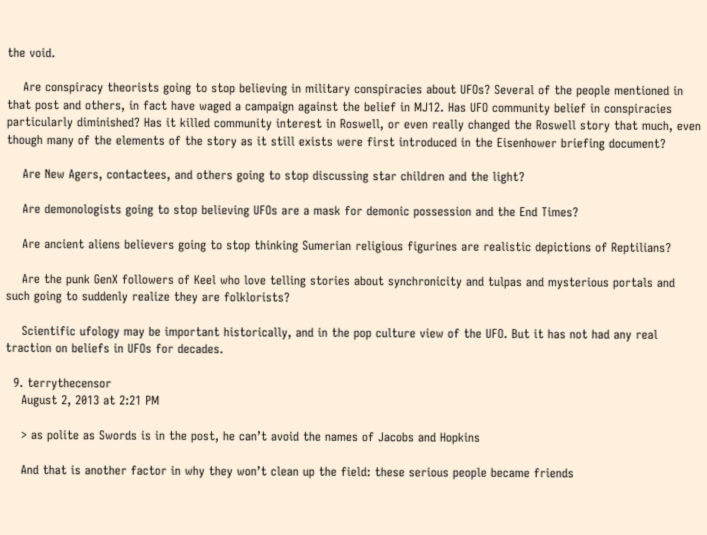the void.

    Are conspiracy theorists going to stop believing in military conspiracies about UFOs? Several of the people mentioned in that post and others, in fact have waged a campaign against the belief in MJ12. Has UFO community belief in conspiracies particularly diminished? Has it killed community interest in Roswell, or even really changed the Roswell story that much, even though many of the elements of the story as it still exists were first introduced in the Eisenhower briefing document?

    Are New Agers, contactees, and others going to stop discussing star children and the light?

    Are demonologists going to stop believing UFOs are a mask for demonic possession and the End Times?

    Are ancient aliens believers going to stop thinking Sumerian religious figurines are realistic depictions of Reptilians?

    Are the punk GenX followers of Keel who love telling stories about synchronicity and tulpas and mysterious portals and such going to suddenly realize they are folklorists?

    Scientific ufology may be important historically, and in the pop culture view of the UFO. But it has not had any real traction on beliefs in UFOs for decades.

  9. terrythecensor
    August 2, 2013 at 2:21 PM

    > as polite as Swords is in the post, he can’t avoid the names of Jacobs and Hopkins

    And that is another factor in why they won’t clean up the field: these serious people became friends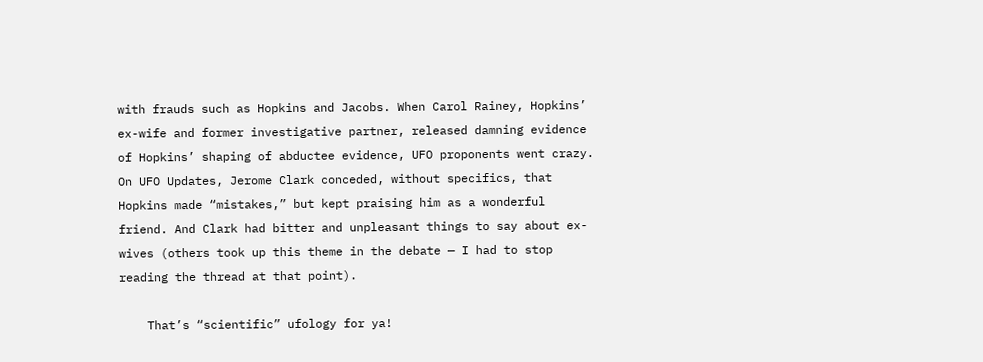with frauds such as Hopkins and Jacobs. When Carol Rainey, Hopkins’ ex-wife and former investigative partner, released damning evidence of Hopkins’ shaping of abductee evidence, UFO proponents went crazy. On UFO Updates, Jerome Clark conceded, without specifics, that Hopkins made “mistakes,” but kept praising him as a wonderful friend. And Clark had bitter and unpleasant things to say about ex-wives (others took up this theme in the debate — I had to stop reading the thread at that point).

    That’s “scientific” ufology for ya!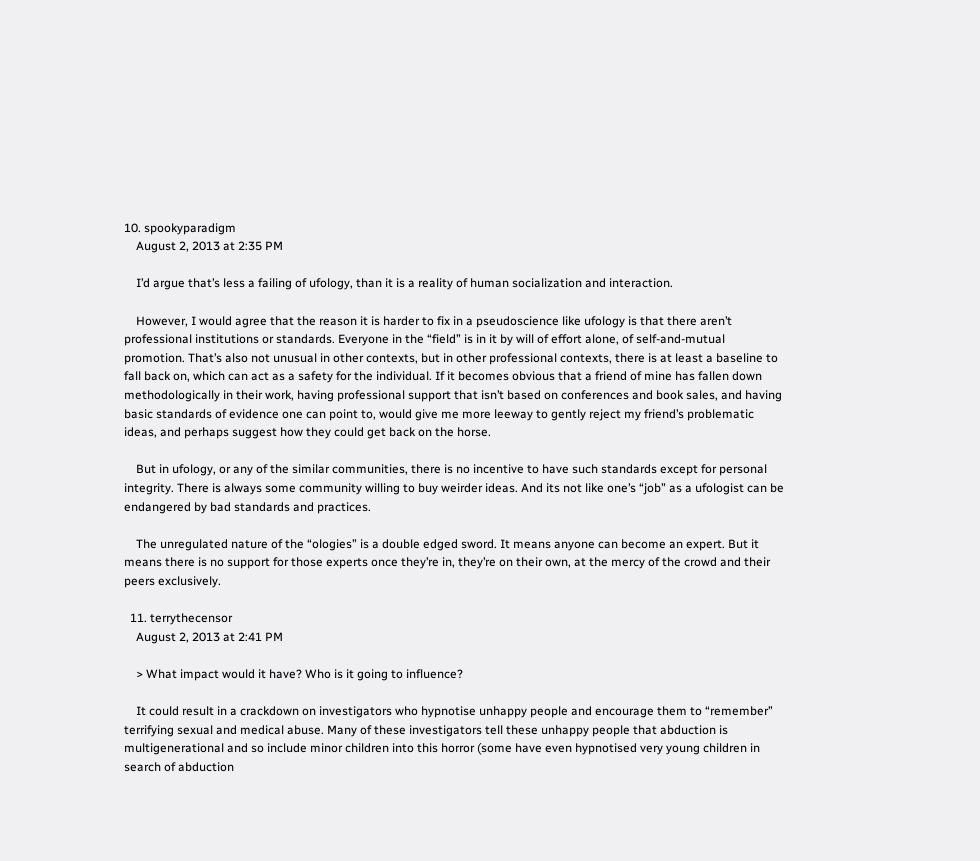10. spookyparadigm
    August 2, 2013 at 2:35 PM

    I’d argue that’s less a failing of ufology, than it is a reality of human socialization and interaction.

    However, I would agree that the reason it is harder to fix in a pseudoscience like ufology is that there aren’t professional institutions or standards. Everyone in the “field” is in it by will of effort alone, of self-and-mutual promotion. That’s also not unusual in other contexts, but in other professional contexts, there is at least a baseline to fall back on, which can act as a safety for the individual. If it becomes obvious that a friend of mine has fallen down methodologically in their work, having professional support that isn’t based on conferences and book sales, and having basic standards of evidence one can point to, would give me more leeway to gently reject my friend’s problematic ideas, and perhaps suggest how they could get back on the horse.

    But in ufology, or any of the similar communities, there is no incentive to have such standards except for personal integrity. There is always some community willing to buy weirder ideas. And its not like one’s “job” as a ufologist can be endangered by bad standards and practices.

    The unregulated nature of the “ologies” is a double edged sword. It means anyone can become an expert. But it means there is no support for those experts once they’re in, they’re on their own, at the mercy of the crowd and their peers exclusively.

  11. terrythecensor
    August 2, 2013 at 2:41 PM

    > What impact would it have? Who is it going to influence?

    It could result in a crackdown on investigators who hypnotise unhappy people and encourage them to “remember” terrifying sexual and medical abuse. Many of these investigators tell these unhappy people that abduction is multigenerational and so include minor children into this horror (some have even hypnotised very young children in search of abduction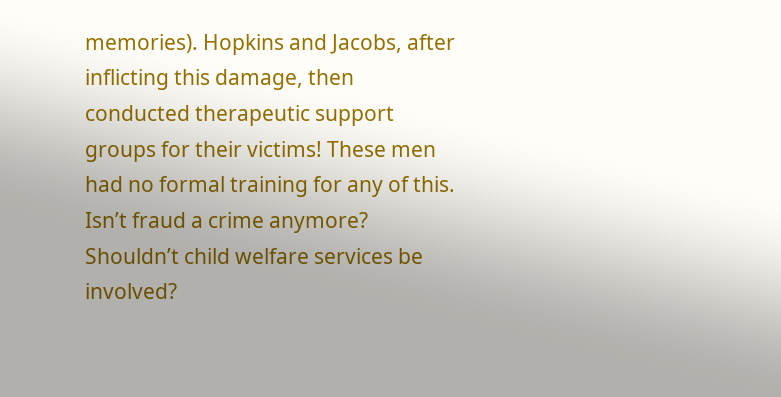memories). Hopkins and Jacobs, after inflicting this damage, then conducted therapeutic support groups for their victims! These men had no formal training for any of this. Isn’t fraud a crime anymore? Shouldn’t child welfare services be involved?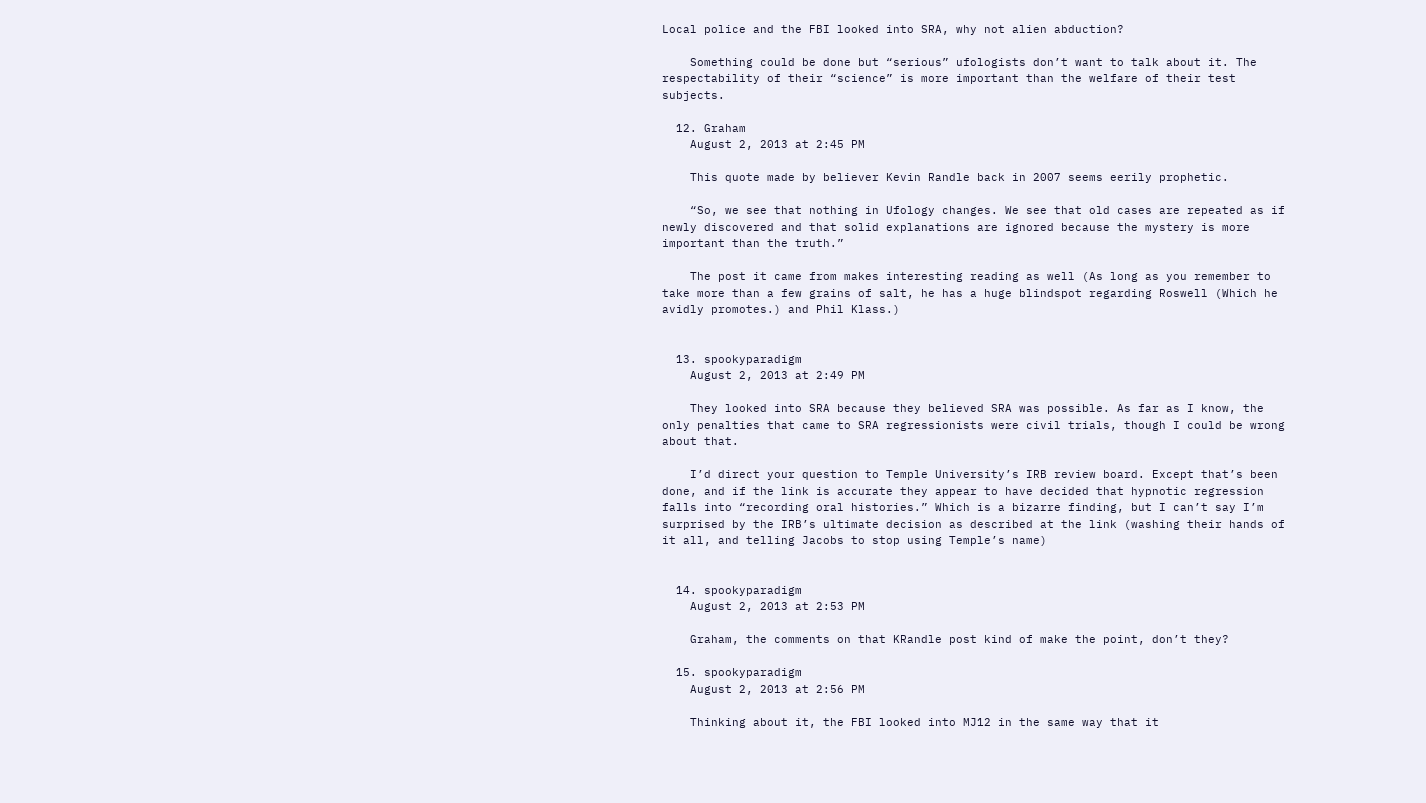Local police and the FBI looked into SRA, why not alien abduction?

    Something could be done but “serious” ufologists don’t want to talk about it. The respectability of their “science” is more important than the welfare of their test subjects.

  12. Graham
    August 2, 2013 at 2:45 PM

    This quote made by believer Kevin Randle back in 2007 seems eerily prophetic.

    “So, we see that nothing in Ufology changes. We see that old cases are repeated as if newly discovered and that solid explanations are ignored because the mystery is more important than the truth.”

    The post it came from makes interesting reading as well (As long as you remember to take more than a few grains of salt, he has a huge blindspot regarding Roswell (Which he avidly promotes.) and Phil Klass.)


  13. spookyparadigm
    August 2, 2013 at 2:49 PM

    They looked into SRA because they believed SRA was possible. As far as I know, the only penalties that came to SRA regressionists were civil trials, though I could be wrong about that.

    I’d direct your question to Temple University’s IRB review board. Except that’s been done, and if the link is accurate they appear to have decided that hypnotic regression falls into “recording oral histories.” Which is a bizarre finding, but I can’t say I’m surprised by the IRB’s ultimate decision as described at the link (washing their hands of it all, and telling Jacobs to stop using Temple’s name)


  14. spookyparadigm
    August 2, 2013 at 2:53 PM

    Graham, the comments on that KRandle post kind of make the point, don’t they?

  15. spookyparadigm
    August 2, 2013 at 2:56 PM

    Thinking about it, the FBI looked into MJ12 in the same way that it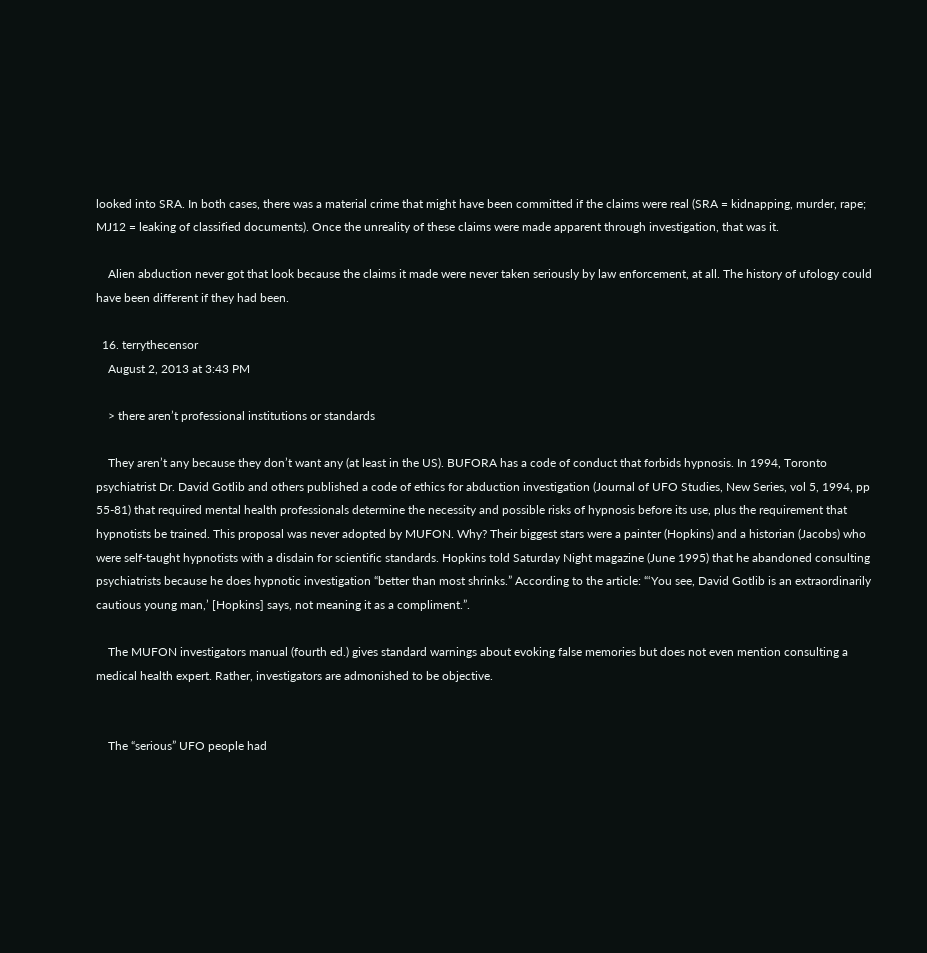looked into SRA. In both cases, there was a material crime that might have been committed if the claims were real (SRA = kidnapping, murder, rape; MJ12 = leaking of classified documents). Once the unreality of these claims were made apparent through investigation, that was it.

    Alien abduction never got that look because the claims it made were never taken seriously by law enforcement, at all. The history of ufology could have been different if they had been.

  16. terrythecensor
    August 2, 2013 at 3:43 PM

    > there aren’t professional institutions or standards

    They aren’t any because they don’t want any (at least in the US). BUFORA has a code of conduct that forbids hypnosis. In 1994, Toronto psychiatrist Dr. David Gotlib and others published a code of ethics for abduction investigation (Journal of UFO Studies, New Series, vol 5, 1994, pp 55-81) that required mental health professionals determine the necessity and possible risks of hypnosis before its use, plus the requirement that hypnotists be trained. This proposal was never adopted by MUFON. Why? Their biggest stars were a painter (Hopkins) and a historian (Jacobs) who were self-taught hypnotists with a disdain for scientific standards. Hopkins told Saturday Night magazine (June 1995) that he abandoned consulting psychiatrists because he does hypnotic investigation “better than most shrinks.” According to the article: “‘You see, David Gotlib is an extraordinarily cautious young man,’ [Hopkins] says, not meaning it as a compliment.”.

    The MUFON investigators manual (fourth ed.) gives standard warnings about evoking false memories but does not even mention consulting a medical health expert. Rather, investigators are admonished to be objective.


    The “serious” UFO people had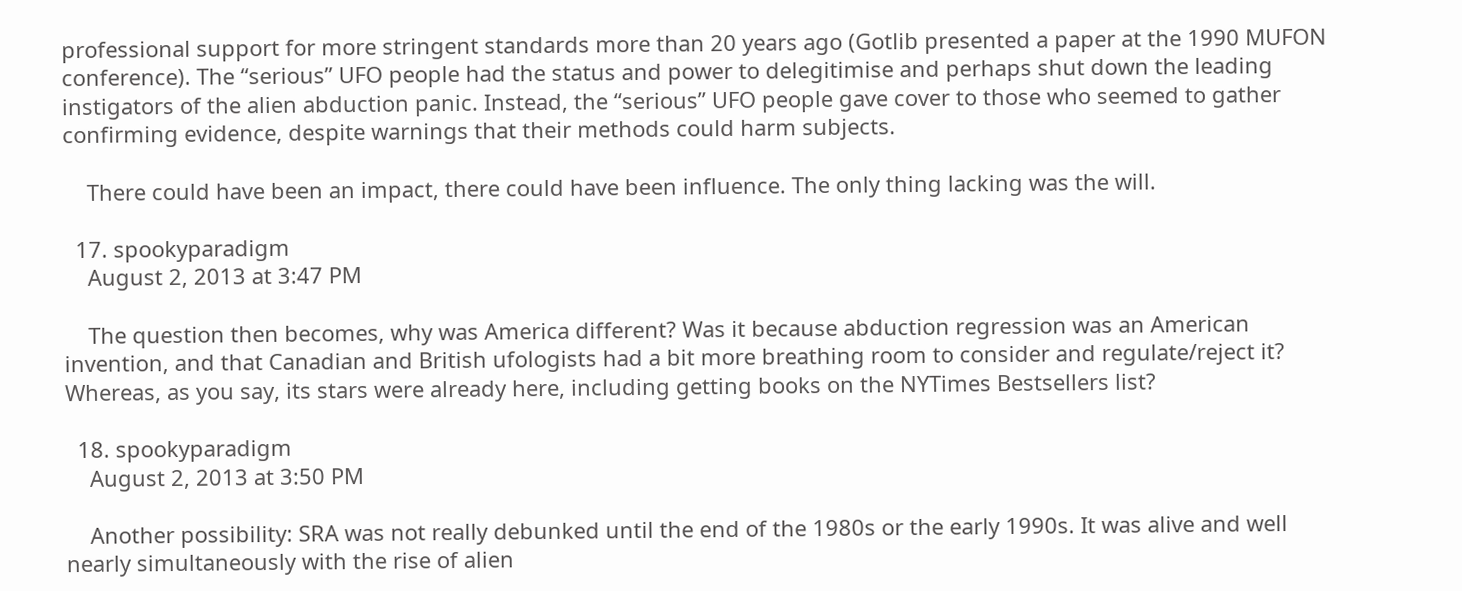professional support for more stringent standards more than 20 years ago (Gotlib presented a paper at the 1990 MUFON conference). The “serious” UFO people had the status and power to delegitimise and perhaps shut down the leading instigators of the alien abduction panic. Instead, the “serious” UFO people gave cover to those who seemed to gather confirming evidence, despite warnings that their methods could harm subjects.

    There could have been an impact, there could have been influence. The only thing lacking was the will.

  17. spookyparadigm
    August 2, 2013 at 3:47 PM

    The question then becomes, why was America different? Was it because abduction regression was an American invention, and that Canadian and British ufologists had a bit more breathing room to consider and regulate/reject it? Whereas, as you say, its stars were already here, including getting books on the NYTimes Bestsellers list?

  18. spookyparadigm
    August 2, 2013 at 3:50 PM

    Another possibility: SRA was not really debunked until the end of the 1980s or the early 1990s. It was alive and well nearly simultaneously with the rise of alien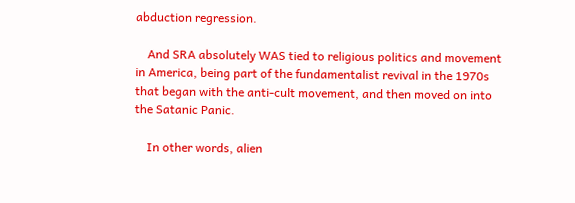abduction regression.

    And SRA absolutely WAS tied to religious politics and movement in America, being part of the fundamentalist revival in the 1970s that began with the anti-cult movement, and then moved on into the Satanic Panic.

    In other words, alien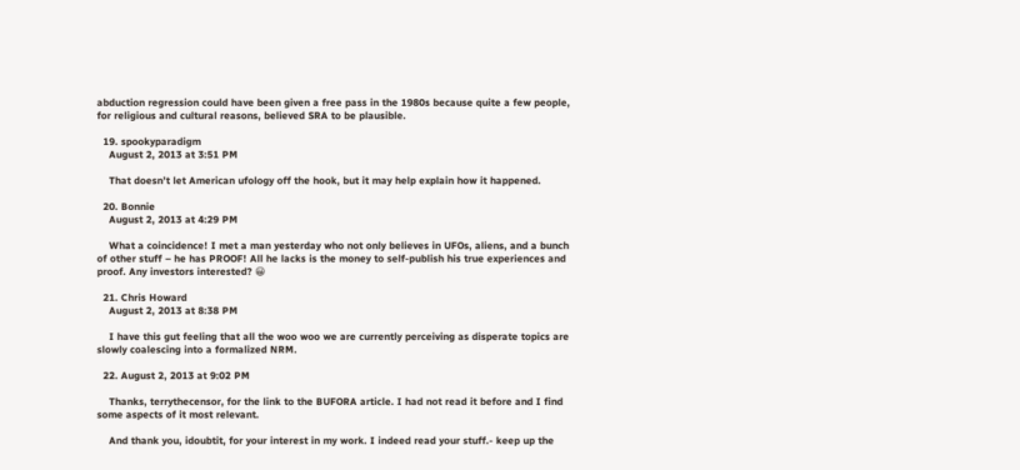abduction regression could have been given a free pass in the 1980s because quite a few people, for religious and cultural reasons, believed SRA to be plausible.

  19. spookyparadigm
    August 2, 2013 at 3:51 PM

    That doesn’t let American ufology off the hook, but it may help explain how it happened.

  20. Bonnie
    August 2, 2013 at 4:29 PM

    What a coincidence! I met a man yesterday who not only believes in UFOs, aliens, and a bunch of other stuff – he has PROOF! All he lacks is the money to self-publish his true experiences and proof. Any investors interested? 😀

  21. Chris Howard
    August 2, 2013 at 8:38 PM

    I have this gut feeling that all the woo woo we are currently perceiving as disperate topics are slowly coalescing into a formalized NRM.

  22. August 2, 2013 at 9:02 PM

    Thanks, terrythecensor, for the link to the BUFORA article. I had not read it before and I find some aspects of it most relevant.

    And thank you, idoubtit, for your interest in my work. I indeed read your stuff.- keep up the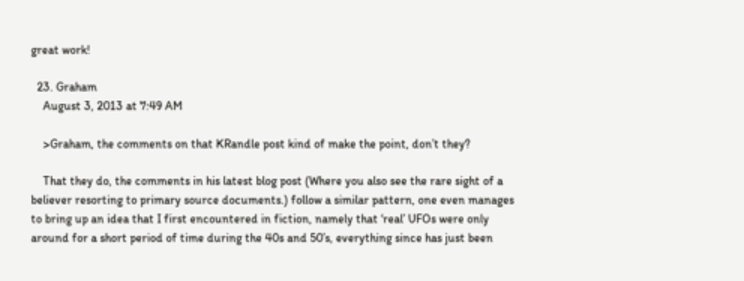great work!

  23. Graham
    August 3, 2013 at 7:49 AM

    >Graham, the comments on that KRandle post kind of make the point, don’t they?

    That they do, the comments in his latest blog post (Where you also see the rare sight of a believer resorting to primary source documents.) follow a similar pattern, one even manages to bring up an idea that I first encountered in fiction, namely that ‘real’ UFOs were only around for a short period of time during the 40s and 50’s, everything since has just been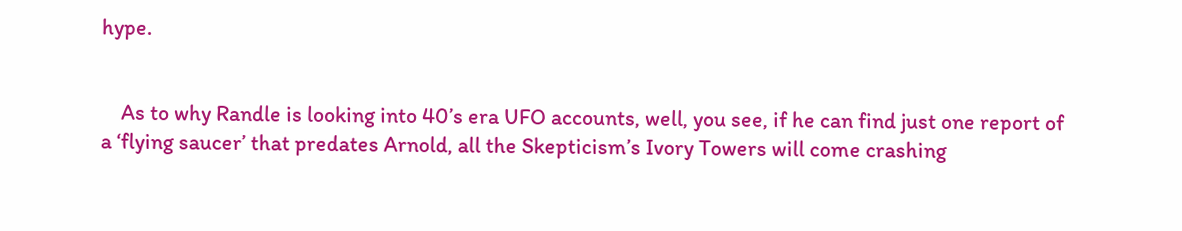hype.


    As to why Randle is looking into 40’s era UFO accounts, well, you see, if he can find just one report of a ‘flying saucer’ that predates Arnold, all the Skepticism’s Ivory Towers will come crashing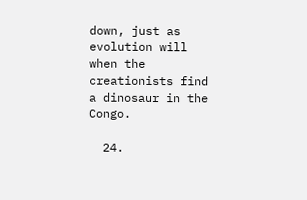down, just as evolution will when the creationists find a dinosaur in the Congo.

  24.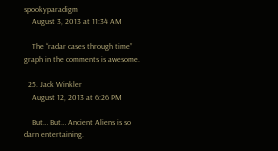spookyparadigm
    August 3, 2013 at 11:34 AM

    The “radar cases through time” graph in the comments is awesome.

  25. Jack Winkler
    August 12, 2013 at 6:26 PM

    But… But… Ancient Aliens is so darn entertaining.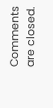Comments are closed.